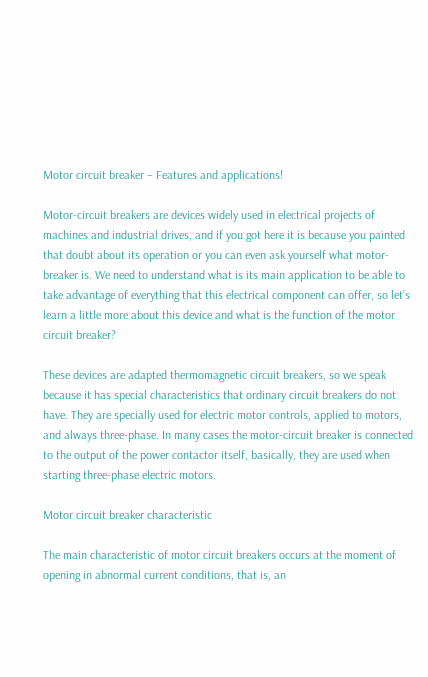Motor circuit breaker – Features and applications!

Motor-circuit breakers are devices widely used in electrical projects of machines and industrial drives, and if you got here it is because you painted that doubt about its operation or you can even ask yourself what motor-breaker is. We need to understand what is its main application to be able to take advantage of everything that this electrical component can offer, so let’s learn a little more about this device and what is the function of the motor circuit breaker?

These devices are adapted thermomagnetic circuit breakers, so we speak because it has special characteristics that ordinary circuit breakers do not have. They are specially used for electric motor controls, applied to motors, and always three-phase. In many cases the motor-circuit breaker is connected to the output of the power contactor itself, basically, they are used when starting three-phase electric motors.

Motor circuit breaker characteristic

The main characteristic of motor circuit breakers occurs at the moment of opening in abnormal current conditions, that is, an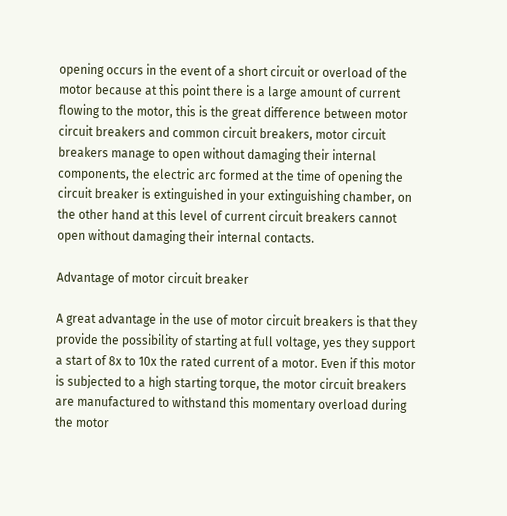opening occurs in the event of a short circuit or overload of the motor because at this point there is a large amount of current flowing to the motor, this is the great difference between motor circuit breakers and common circuit breakers, motor circuit breakers manage to open without damaging their internal components, the electric arc formed at the time of opening the circuit breaker is extinguished in your extinguishing chamber, on the other hand at this level of current circuit breakers cannot open without damaging their internal contacts.

Advantage of motor circuit breaker

A great advantage in the use of motor circuit breakers is that they provide the possibility of starting at full voltage, yes they support a start of 8x to 10x the rated current of a motor. Even if this motor is subjected to a high starting torque, the motor circuit breakers are manufactured to withstand this momentary overload during the motor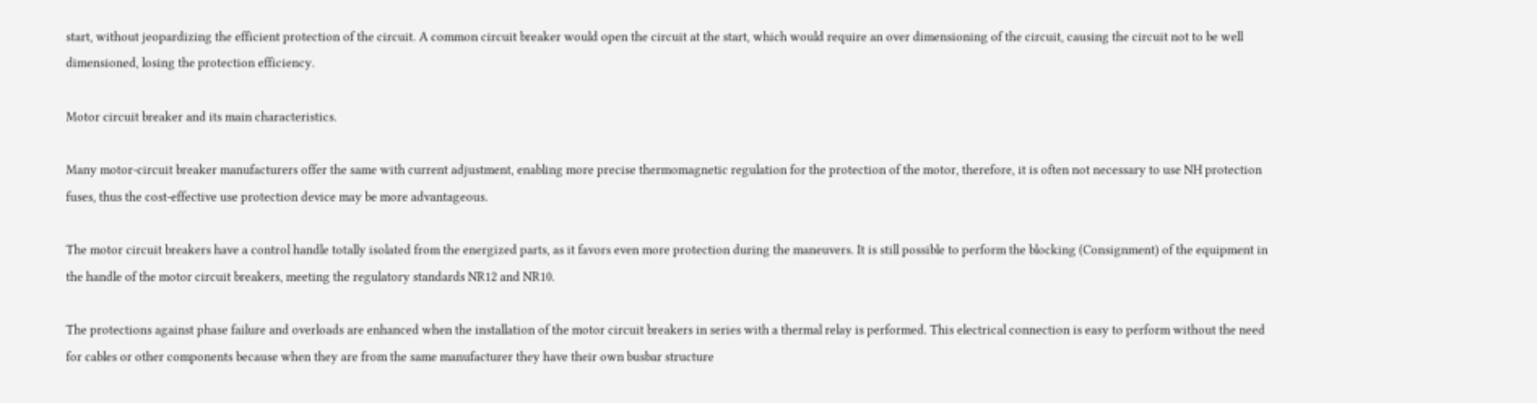start, without jeopardizing the efficient protection of the circuit. A common circuit breaker would open the circuit at the start, which would require an over dimensioning of the circuit, causing the circuit not to be well dimensioned, losing the protection efficiency.

Motor circuit breaker and its main characteristics.

Many motor-circuit breaker manufacturers offer the same with current adjustment, enabling more precise thermomagnetic regulation for the protection of the motor, therefore, it is often not necessary to use NH protection fuses, thus the cost-effective use protection device may be more advantageous.

The motor circuit breakers have a control handle totally isolated from the energized parts, as it favors even more protection during the maneuvers. It is still possible to perform the blocking (Consignment) of the equipment in the handle of the motor circuit breakers, meeting the regulatory standards NR12 and NR10.

The protections against phase failure and overloads are enhanced when the installation of the motor circuit breakers in series with a thermal relay is performed. This electrical connection is easy to perform without the need for cables or other components because when they are from the same manufacturer they have their own busbar structure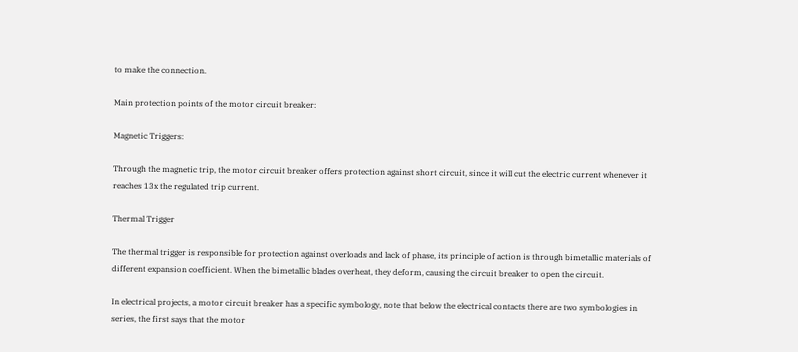to make the connection.

Main protection points of the motor circuit breaker:

Magnetic Triggers:

Through the magnetic trip, the motor circuit breaker offers protection against short circuit, since it will cut the electric current whenever it reaches 13x the regulated trip current.

Thermal Trigger

The thermal trigger is responsible for protection against overloads and lack of phase, its principle of action is through bimetallic materials of different expansion coefficient. When the bimetallic blades overheat, they deform, causing the circuit breaker to open the circuit.

In electrical projects, a motor circuit breaker has a specific symbology, note that below the electrical contacts there are two symbologies in series, the first says that the motor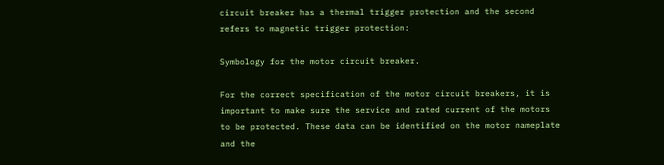circuit breaker has a thermal trigger protection and the second refers to magnetic trigger protection:

Symbology for the motor circuit breaker.

For the correct specification of the motor circuit breakers, it is important to make sure the service and rated current of the motors to be protected. These data can be identified on the motor nameplate and the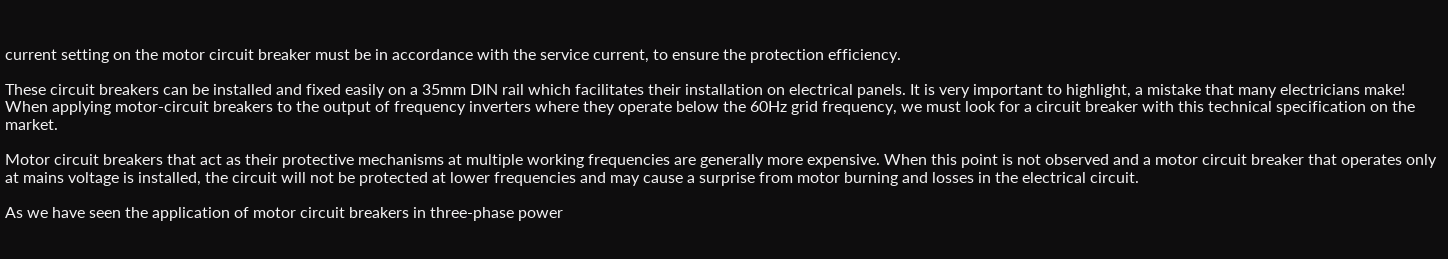current setting on the motor circuit breaker must be in accordance with the service current, to ensure the protection efficiency.

These circuit breakers can be installed and fixed easily on a 35mm DIN rail which facilitates their installation on electrical panels. It is very important to highlight, a mistake that many electricians make! When applying motor-circuit breakers to the output of frequency inverters where they operate below the 60Hz grid frequency, we must look for a circuit breaker with this technical specification on the market.

Motor circuit breakers that act as their protective mechanisms at multiple working frequencies are generally more expensive. When this point is not observed and a motor circuit breaker that operates only at mains voltage is installed, the circuit will not be protected at lower frequencies and may cause a surprise from motor burning and losses in the electrical circuit.

As we have seen the application of motor circuit breakers in three-phase power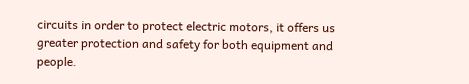circuits in order to protect electric motors, it offers us greater protection and safety for both equipment and people.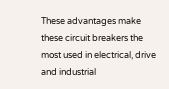These advantages make these circuit breakers the most used in electrical, drive and industrial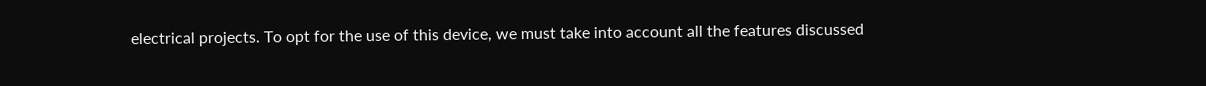electrical projects. To opt for the use of this device, we must take into account all the features discussed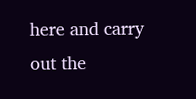here and carry out the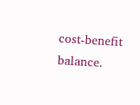cost-benefit balance.